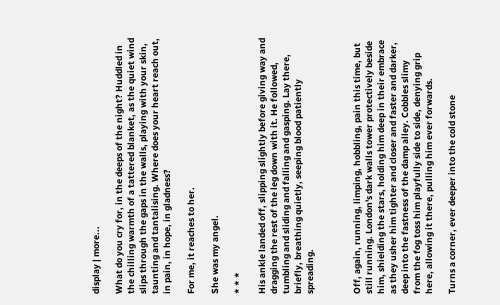display | more...

What do you cry for, in the deeps of the night? Huddled in the chilling warmth of a tattered blanket, as the quiet wind slips through the gaps in the walls, playing with your skin, taunting and tantalising. Where does your heart reach out, in pain, in hope, in gladness?

For me, it reaches to her.

She was my angel.

* * *

His ankle landed off, slipping slightly before giving way and dragging the rest of the leg down with it. He followed, tumbling and sliding and falling and gasping. Lay there, briefly, breathing quietly, seeping blood patiently spreading.



Off, again, running, limping, hobbling, pain this time, but still running. London's dark walls tower protectively beside him, shielding the stars, holding him deep in their embrace as they usher him tighter and closer and faster and darker, deep into the fastness of the damp alley. Cobbles slimy from the fog toss him playfully side to side, denying grip here, allowing it there, pulling him ever forwards.

Turns a corner, ever deeper into the cold stone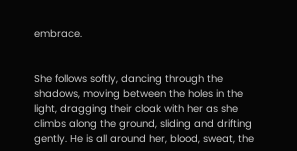embrace.


She follows softly, dancing through the shadows, moving between the holes in the light, dragging their cloak with her as she climbs along the ground, sliding and drifting gently. He is all around her, blood, sweat, the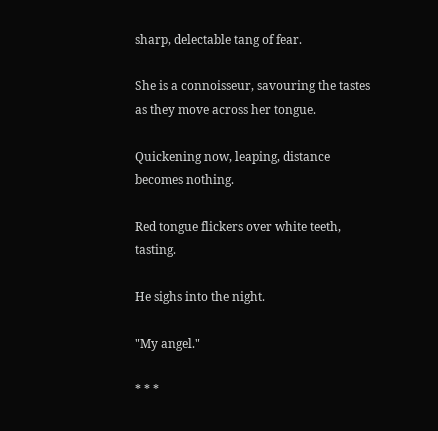sharp, delectable tang of fear.

She is a connoisseur, savouring the tastes as they move across her tongue.

Quickening now, leaping, distance becomes nothing.

Red tongue flickers over white teeth, tasting.

He sighs into the night.

"My angel."

* * *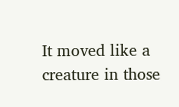It moved like a creature in those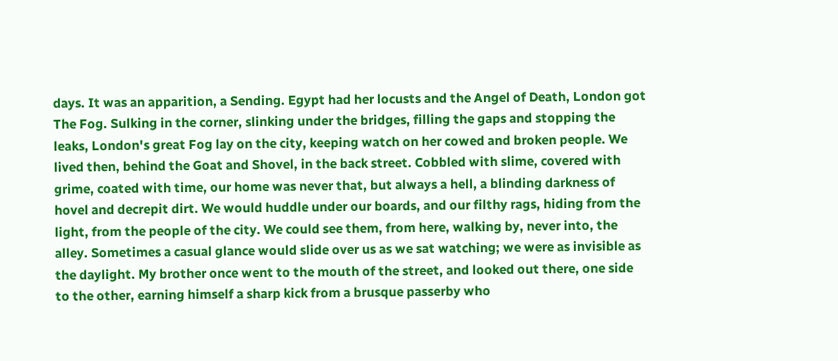days. It was an apparition, a Sending. Egypt had her locusts and the Angel of Death, London got The Fog. Sulking in the corner, slinking under the bridges, filling the gaps and stopping the leaks, London's great Fog lay on the city, keeping watch on her cowed and broken people. We lived then, behind the Goat and Shovel, in the back street. Cobbled with slime, covered with grime, coated with time, our home was never that, but always a hell, a blinding darkness of hovel and decrepit dirt. We would huddle under our boards, and our filthy rags, hiding from the light, from the people of the city. We could see them, from here, walking by, never into, the alley. Sometimes a casual glance would slide over us as we sat watching; we were as invisible as the daylight. My brother once went to the mouth of the street, and looked out there, one side to the other, earning himself a sharp kick from a brusque passerby who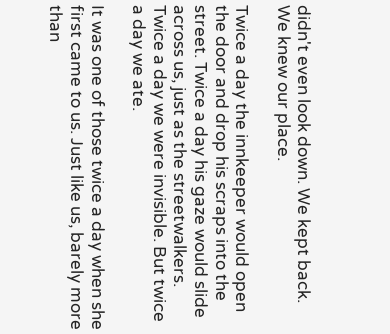didn't even look down. We kept back. We knew our place.

Twice a day the innkeeper would open the door and drop his scraps into the street. Twice a day his gaze would slide across us, just as the streetwalkers. Twice a day we were invisible. But twice a day we ate.

It was one of those twice a day when she first came to us. Just like us, barely more than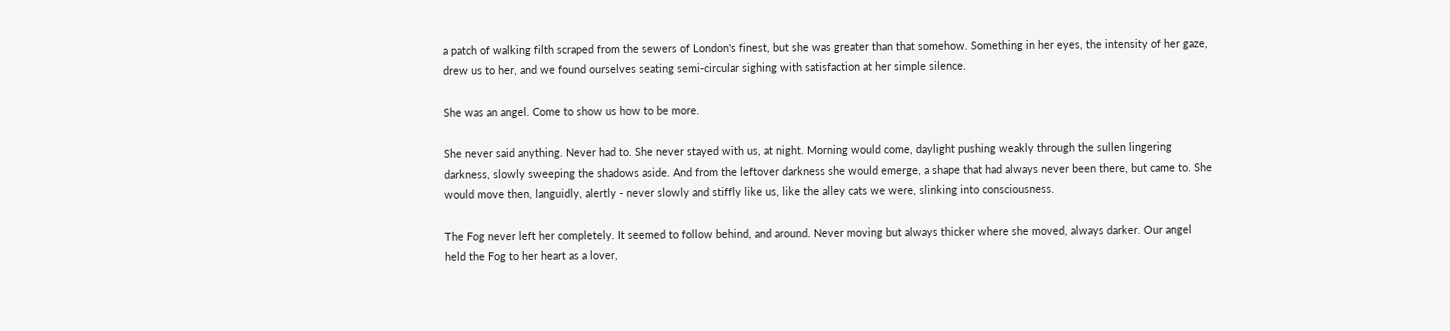a patch of walking filth scraped from the sewers of London's finest, but she was greater than that somehow. Something in her eyes, the intensity of her gaze, drew us to her, and we found ourselves seating semi-circular sighing with satisfaction at her simple silence.

She was an angel. Come to show us how to be more.

She never said anything. Never had to. She never stayed with us, at night. Morning would come, daylight pushing weakly through the sullen lingering darkness, slowly sweeping the shadows aside. And from the leftover darkness she would emerge, a shape that had always never been there, but came to. She would move then, languidly, alertly - never slowly and stiffly like us, like the alley cats we were, slinking into consciousness.

The Fog never left her completely. It seemed to follow behind, and around. Never moving but always thicker where she moved, always darker. Our angel held the Fog to her heart as a lover,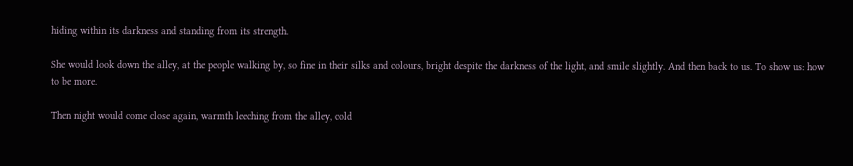hiding within its darkness and standing from its strength.

She would look down the alley, at the people walking by, so fine in their silks and colours, bright despite the darkness of the light, and smile slightly. And then back to us. To show us: how to be more.

Then night would come close again, warmth leeching from the alley, cold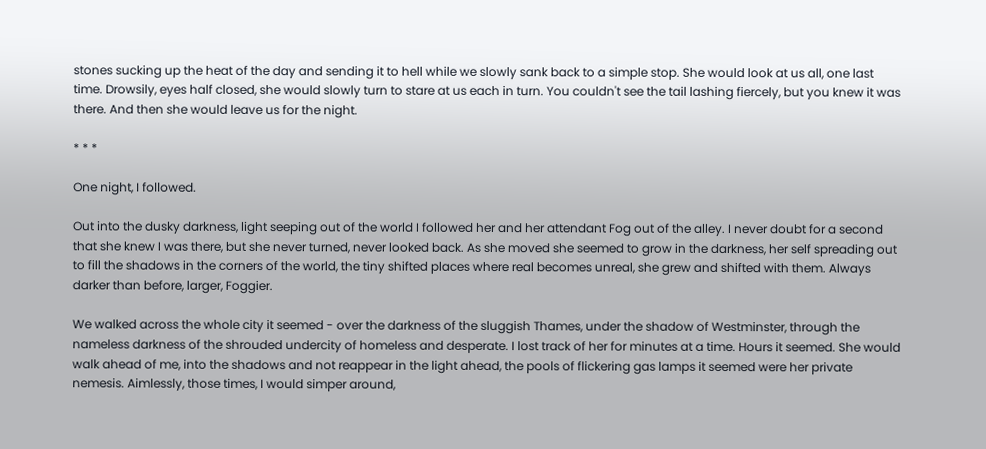stones sucking up the heat of the day and sending it to hell while we slowly sank back to a simple stop. She would look at us all, one last time. Drowsily, eyes half closed, she would slowly turn to stare at us each in turn. You couldn't see the tail lashing fiercely, but you knew it was there. And then she would leave us for the night.

* * *

One night, I followed.

Out into the dusky darkness, light seeping out of the world I followed her and her attendant Fog out of the alley. I never doubt for a second that she knew I was there, but she never turned, never looked back. As she moved she seemed to grow in the darkness, her self spreading out to fill the shadows in the corners of the world, the tiny shifted places where real becomes unreal, she grew and shifted with them. Always darker than before, larger, Foggier.

We walked across the whole city it seemed - over the darkness of the sluggish Thames, under the shadow of Westminster, through the nameless darkness of the shrouded undercity of homeless and desperate. I lost track of her for minutes at a time. Hours it seemed. She would walk ahead of me, into the shadows and not reappear in the light ahead, the pools of flickering gas lamps it seemed were her private nemesis. Aimlessly, those times, I would simper around,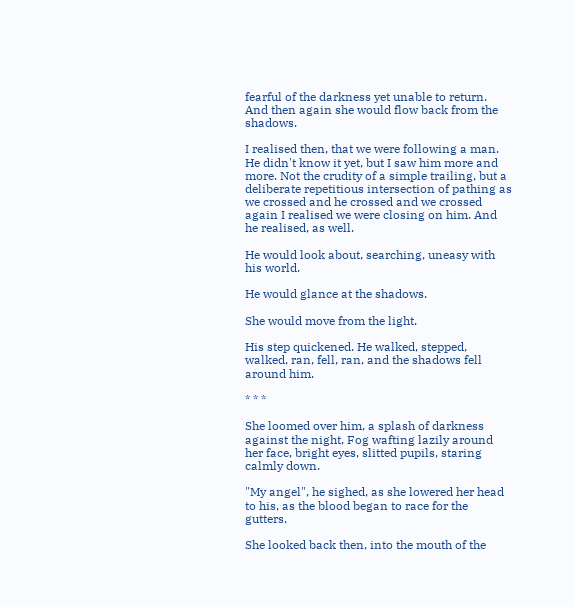fearful of the darkness yet unable to return. And then again she would flow back from the shadows.

I realised then, that we were following a man. He didn't know it yet, but I saw him more and more. Not the crudity of a simple trailing, but a deliberate repetitious intersection of pathing as we crossed and he crossed and we crossed again I realised we were closing on him. And he realised, as well.

He would look about, searching, uneasy with his world.

He would glance at the shadows.

She would move from the light.

His step quickened. He walked, stepped, walked, ran, fell, ran, and the shadows fell around him.

* * *

She loomed over him, a splash of darkness against the night, Fog wafting lazily around her face, bright eyes, slitted pupils, staring calmly down.

"My angel", he sighed, as she lowered her head to his, as the blood began to race for the gutters.

She looked back then, into the mouth of the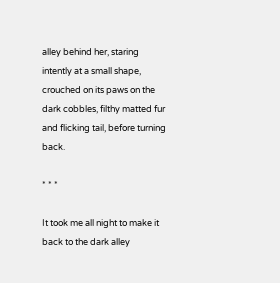alley behind her, staring intently at a small shape, crouched on its paws on the dark cobbles, filthy matted fur and flicking tail, before turning back.

* * *

It took me all night to make it back to the dark alley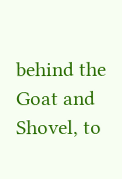behind the Goat and Shovel, to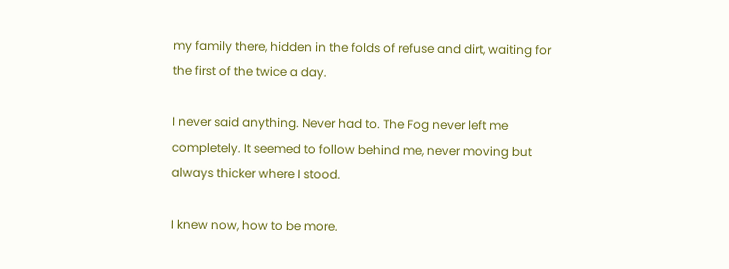my family there, hidden in the folds of refuse and dirt, waiting for the first of the twice a day.

I never said anything. Never had to. The Fog never left me completely. It seemed to follow behind me, never moving but always thicker where I stood.

I knew now, how to be more.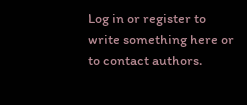Log in or register to write something here or to contact authors.